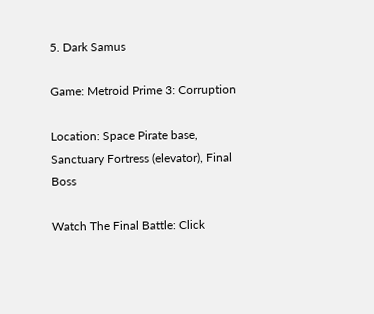5. Dark Samus

Game: Metroid Prime 3: Corruption

Location: Space Pirate base, Sanctuary Fortress (elevator), Final Boss

Watch The Final Battle: Click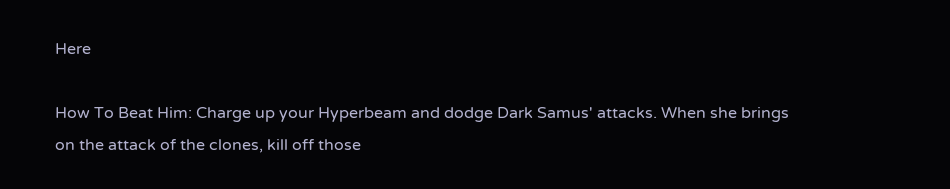Here

How To Beat Him: Charge up your Hyperbeam and dodge Dark Samus' attacks. When she brings on the attack of the clones, kill off those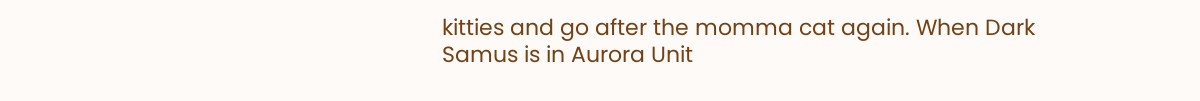kitties and go after the momma cat again. When Dark Samus is in Aurora Unit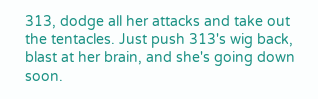313, dodge all her attacks and take out the tentacles. Just push 313's wig back, blast at her brain, and she's going down soon.